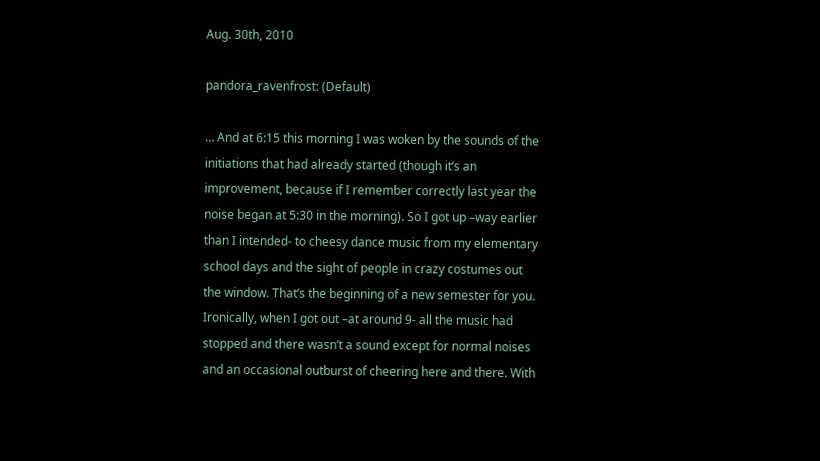Aug. 30th, 2010

pandora_ravenfrost: (Default)

… And at 6:15 this morning I was woken by the sounds of the initiations that had already started (though it’s an improvement, because if I remember correctly last year the noise began at 5:30 in the morning). So I got up –way earlier than I intended- to cheesy dance music from my elementary school days and the sight of people in crazy costumes out the window. That’s the beginning of a new semester for you. Ironically, when I got out –at around 9- all the music had stopped and there wasn’t a sound except for normal noises and an occasional outburst of cheering here and there. With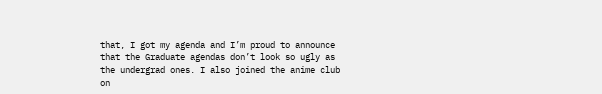that, I got my agenda and I’m proud to announce that the Graduate agendas don’t look so ugly as the undergrad ones. I also joined the anime club on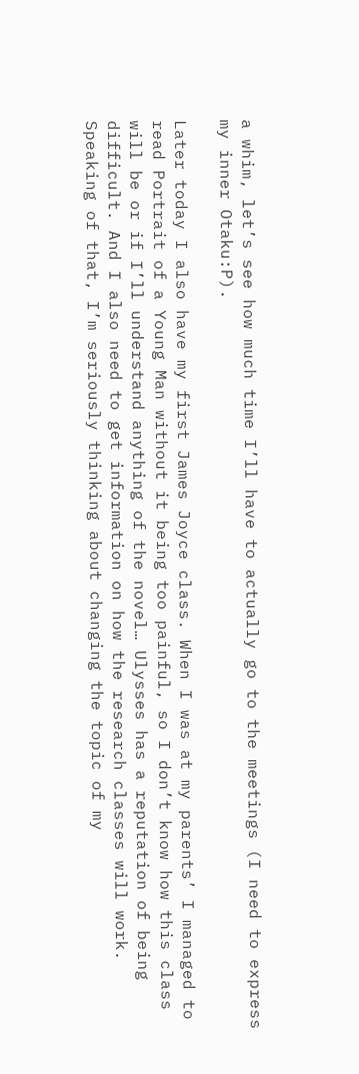a whim, let’s see how much time I’ll have to actually go to the meetings (I need to express my inner Otaku:P).

Later today I also have my first James Joyce class. When I was at my parents’ I managed to read Portrait of a Young Man without it being too painful, so I don’t know how this class will be or if I’ll understand anything of the novel… Ulysses has a reputation of being difficult. And I also need to get information on how the research classes will work. Speaking of that, I’m seriously thinking about changing the topic of my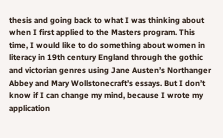thesis and going back to what I was thinking about when I first applied to the Masters program. This time, I would like to do something about women in literacy in 19th century England through the gothic and victorian genres using Jane Austen’s Northanger Abbey and Mary Wollstonecraft’s essays. But I don’t know if I can change my mind, because I wrote my application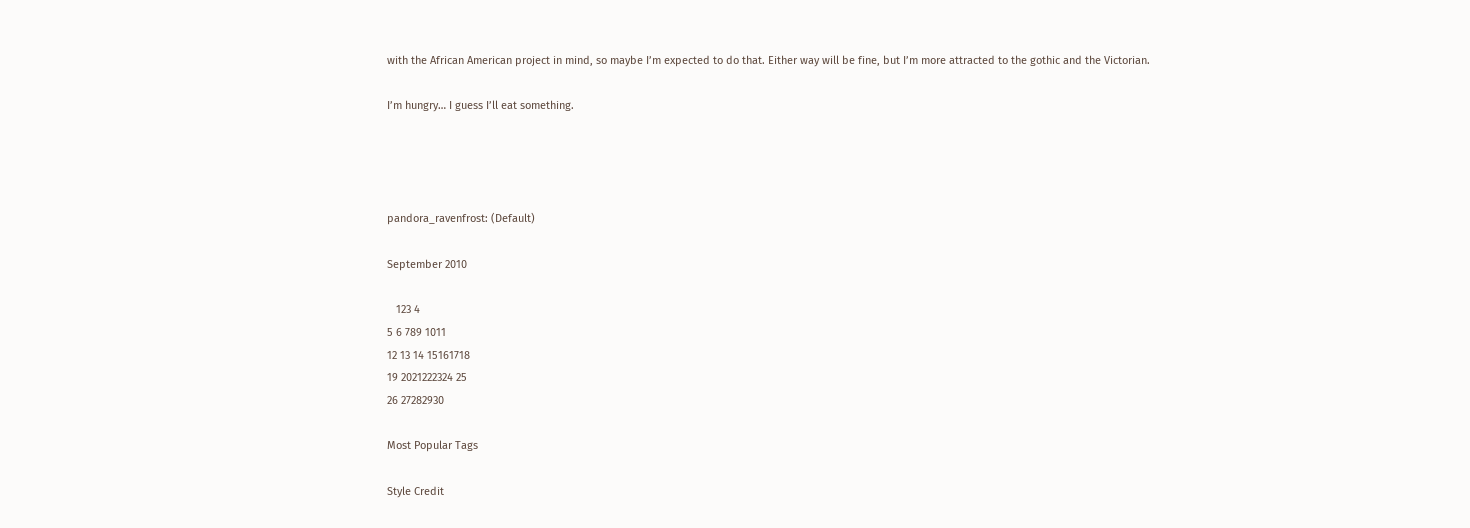with the African American project in mind, so maybe I’m expected to do that. Either way will be fine, but I’m more attracted to the gothic and the Victorian.

I’m hungry… I guess I’ll eat something.




pandora_ravenfrost: (Default)

September 2010

   123 4
5 6 789 1011
12 13 14 15161718
19 2021222324 25
26 27282930

Most Popular Tags

Style Credit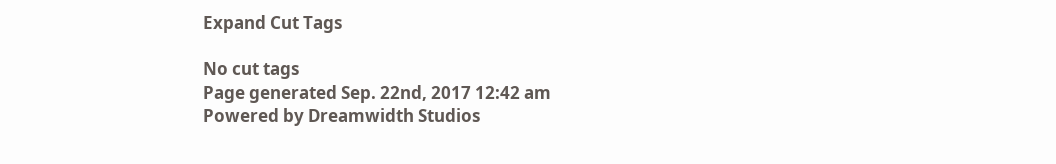Expand Cut Tags

No cut tags
Page generated Sep. 22nd, 2017 12:42 am
Powered by Dreamwidth Studios